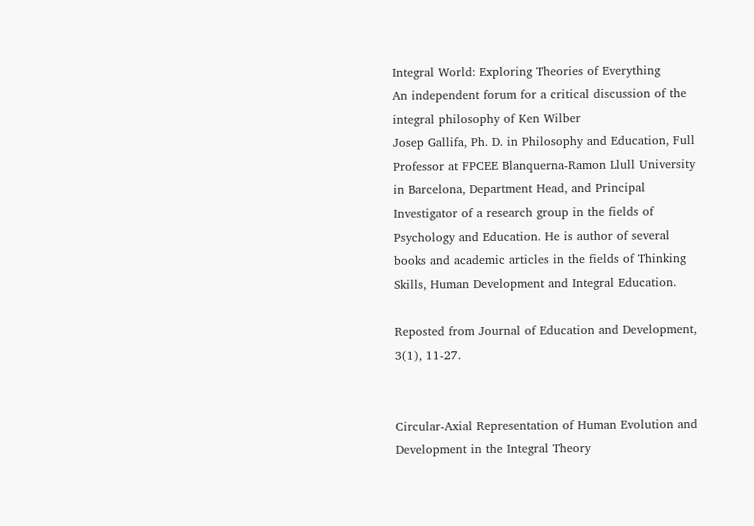Integral World: Exploring Theories of Everything
An independent forum for a critical discussion of the integral philosophy of Ken Wilber
Josep Gallifa, Ph. D. in Philosophy and Education, Full Professor at FPCEE Blanquerna-Ramon Llull University in Barcelona, Department Head, and Principal Investigator of a research group in the fields of Psychology and Education. He is author of several books and academic articles in the fields of Thinking Skills, Human Development and Integral Education.

Reposted from Journal of Education and Development, 3(1), 11-27.


Circular-Axial Representation of Human Evolution and Development in the Integral Theory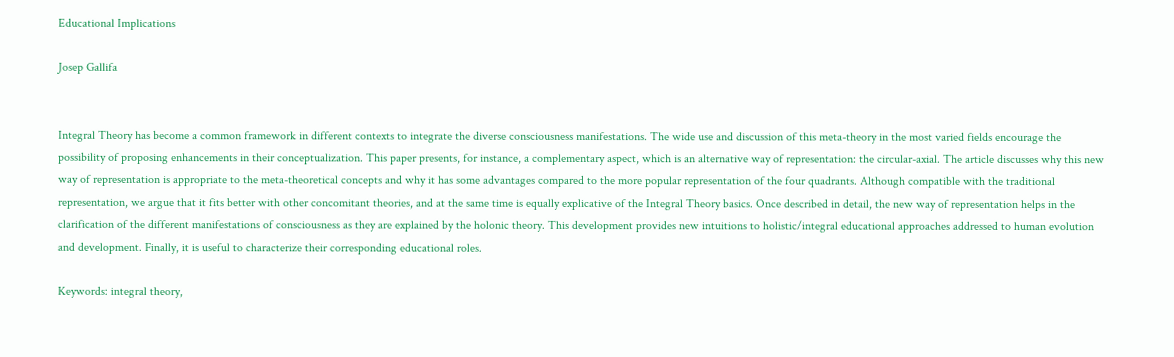Educational Implications

Josep Gallifa


Integral Theory has become a common framework in different contexts to integrate the diverse consciousness manifestations. The wide use and discussion of this meta-theory in the most varied fields encourage the possibility of proposing enhancements in their conceptualization. This paper presents, for instance, a complementary aspect, which is an alternative way of representation: the circular-axial. The article discusses why this new way of representation is appropriate to the meta-theoretical concepts and why it has some advantages compared to the more popular representation of the four quadrants. Although compatible with the traditional representation, we argue that it fits better with other concomitant theories, and at the same time is equally explicative of the Integral Theory basics. Once described in detail, the new way of representation helps in the clarification of the different manifestations of consciousness as they are explained by the holonic theory. This development provides new intuitions to holistic/integral educational approaches addressed to human evolution and development. Finally, it is useful to characterize their corresponding educational roles.

Keywords: integral theory,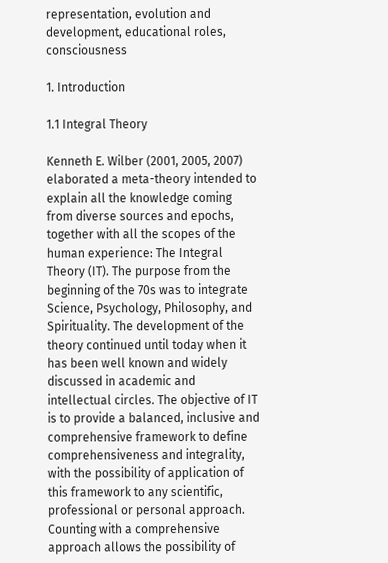representation, evolution and development, educational roles, consciousness

1. Introduction

1.1 Integral Theory

Kenneth E. Wilber (2001, 2005, 2007) elaborated a meta-theory intended to explain all the knowledge coming from diverse sources and epochs, together with all the scopes of the human experience: The Integral Theory (IT). The purpose from the beginning of the 70s was to integrate Science, Psychology, Philosophy, and Spirituality. The development of the theory continued until today when it has been well known and widely discussed in academic and intellectual circles. The objective of IT is to provide a balanced, inclusive and comprehensive framework to define comprehensiveness and integrality, with the possibility of application of this framework to any scientific, professional or personal approach. Counting with a comprehensive approach allows the possibility of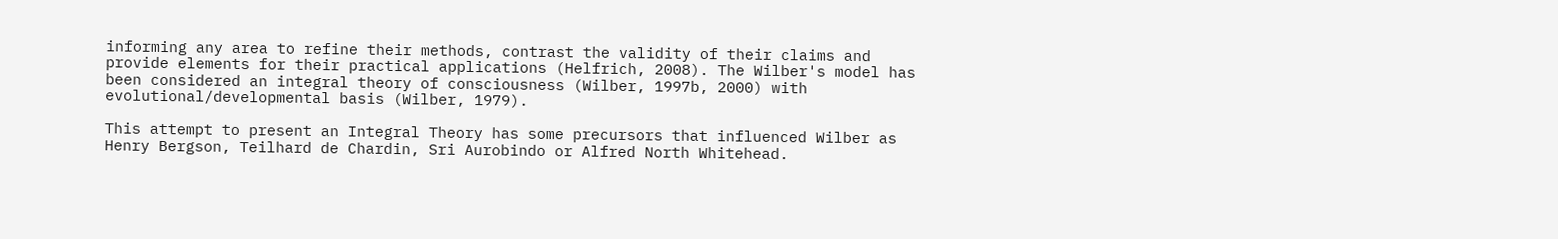informing any area to refine their methods, contrast the validity of their claims and provide elements for their practical applications (Helfrich, 2008). The Wilber's model has been considered an integral theory of consciousness (Wilber, 1997b, 2000) with evolutional/developmental basis (Wilber, 1979).

This attempt to present an Integral Theory has some precursors that influenced Wilber as Henry Bergson, Teilhard de Chardin, Sri Aurobindo or Alfred North Whitehead.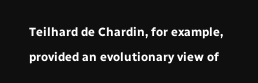Teilhard de Chardin, for example, provided an evolutionary view of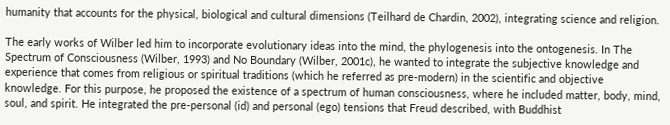humanity that accounts for the physical, biological and cultural dimensions (Teilhard de Chardin, 2002), integrating science and religion.

The early works of Wilber led him to incorporate evolutionary ideas into the mind, the phylogenesis into the ontogenesis. In The Spectrum of Consciousness (Wilber, 1993) and No Boundary (Wilber, 2001c), he wanted to integrate the subjective knowledge and experience that comes from religious or spiritual traditions (which he referred as pre-modern) in the scientific and objective knowledge. For this purpose, he proposed the existence of a spectrum of human consciousness, where he included matter, body, mind, soul, and spirit. He integrated the pre-personal (id) and personal (ego) tensions that Freud described, with Buddhist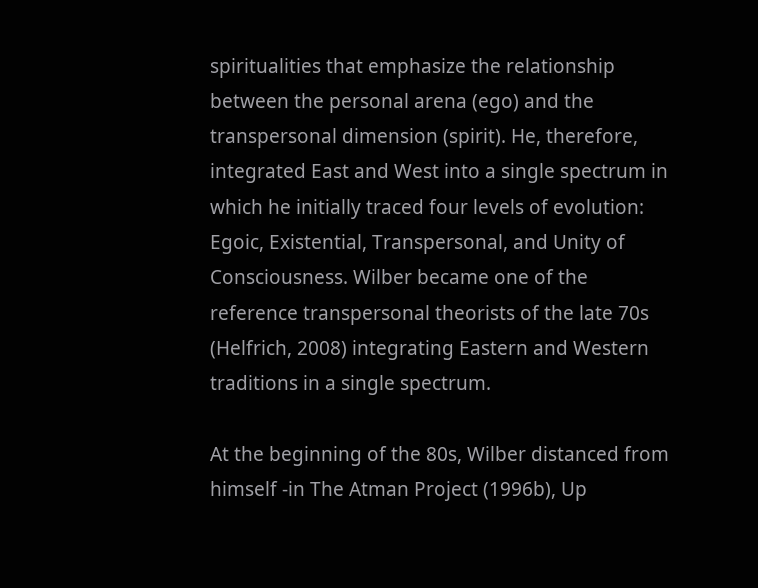spiritualities that emphasize the relationship between the personal arena (ego) and the transpersonal dimension (spirit). He, therefore, integrated East and West into a single spectrum in which he initially traced four levels of evolution: Egoic, Existential, Transpersonal, and Unity of Consciousness. Wilber became one of the reference transpersonal theorists of the late 70s (Helfrich, 2008) integrating Eastern and Western traditions in a single spectrum.

At the beginning of the 80s, Wilber distanced from himself -in The Atman Project (1996b), Up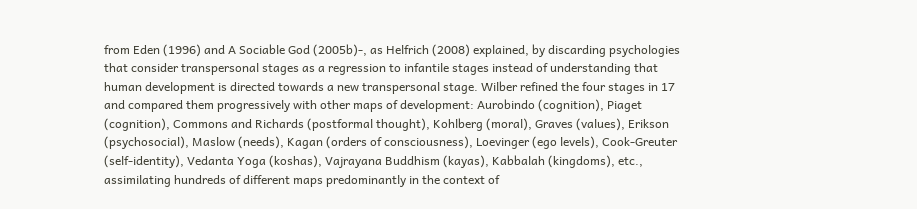from Eden (1996) and A Sociable God (2005b)-, as Helfrich (2008) explained, by discarding psychologies that consider transpersonal stages as a regression to infantile stages instead of understanding that human development is directed towards a new transpersonal stage. Wilber refined the four stages in 17 and compared them progressively with other maps of development: Aurobindo (cognition), Piaget (cognition), Commons and Richards (postformal thought), Kohlberg (moral), Graves (values), Erikson (psychosocial), Maslow (needs), Kagan (orders of consciousness), Loevinger (ego levels), Cook-Greuter (self-identity), Vedanta Yoga (koshas), Vajrayana Buddhism (kayas), Kabbalah (kingdoms), etc., assimilating hundreds of different maps predominantly in the context of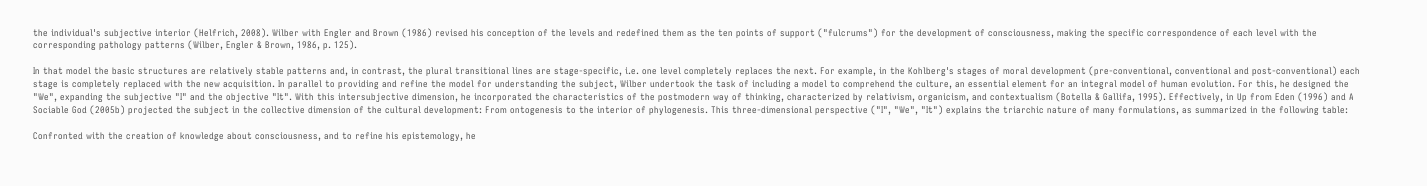the individual's subjective interior (Helfrich, 2008). Wilber with Engler and Brown (1986) revised his conception of the levels and redefined them as the ten points of support ("fulcrums") for the development of consciousness, making the specific correspondence of each level with the corresponding pathology patterns (Wilber, Engler & Brown, 1986, p. 125).

In that model the basic structures are relatively stable patterns and, in contrast, the plural transitional lines are stage-specific, i.e. one level completely replaces the next. For example, in the Kohlberg's stages of moral development (pre-conventional, conventional and post-conventional) each stage is completely replaced with the new acquisition. In parallel to providing and refine the model for understanding the subject, Wilber undertook the task of including a model to comprehend the culture, an essential element for an integral model of human evolution. For this, he designed the "We", expanding the subjective "I" and the objective "It". With this intersubjective dimension, he incorporated the characteristics of the postmodern way of thinking, characterized by relativism, organicism, and contextualism (Botella & Gallifa, 1995). Effectively, in Up from Eden (1996) and A Sociable God (2005b) projected the subject in the collective dimension of the cultural development: From ontogenesis to the interior of phylogenesis. This three-dimensional perspective ("I", "We", "It") explains the triarchic nature of many formulations, as summarized in the following table:

Confronted with the creation of knowledge about consciousness, and to refine his epistemology, he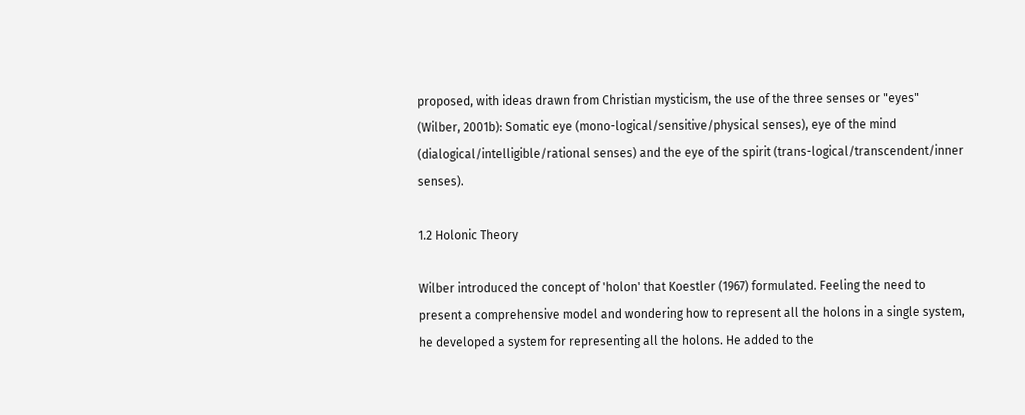proposed, with ideas drawn from Christian mysticism, the use of the three senses or "eyes" (Wilber, 2001b): Somatic eye (mono-logical/sensitive/physical senses), eye of the mind (dialogical/intelligible/rational senses) and the eye of the spirit (trans-logical/transcendent/inner senses).

1.2 Holonic Theory

Wilber introduced the concept of 'holon' that Koestler (1967) formulated. Feeling the need to present a comprehensive model and wondering how to represent all the holons in a single system, he developed a system for representing all the holons. He added to the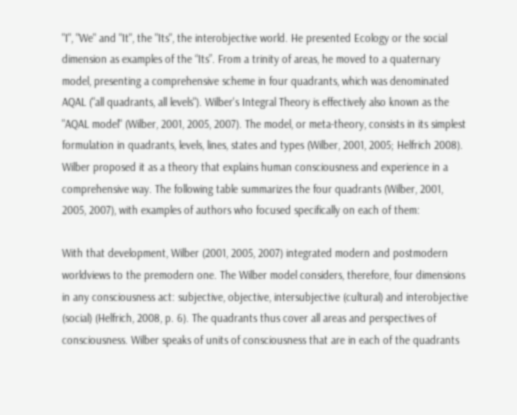"I", "We" and "It", the "Its", the interobjective world. He presented Ecology or the social dimension as examples of the “Its”. From a trinity of areas, he moved to a quaternary model, presenting a comprehensive scheme in four quadrants, which was denominated AQAL ("all quadrants, all levels"). Wilber's Integral Theory is effectively also known as the "AQAL model" (Wilber, 2001, 2005, 2007). The model, or meta-theory, consists in its simplest formulation in quadrants, levels, lines, states and types (Wilber, 2001, 2005; Helfrich 2008). Wilber proposed it as a theory that explains human consciousness and experience in a comprehensive way. The following table summarizes the four quadrants (Wilber, 2001, 2005, 2007), with examples of authors who focused specifically on each of them:

With that development, Wilber (2001, 2005, 2007) integrated modern and postmodern worldviews to the premodern one. The Wilber model considers, therefore, four dimensions in any consciousness act: subjective, objective, intersubjective (cultural) and interobjective (social) (Helfrich, 2008, p. 6). The quadrants thus cover all areas and perspectives of consciousness. Wilber speaks of units of consciousness that are in each of the quadrants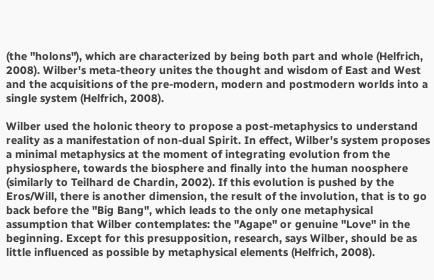(the "holons"), which are characterized by being both part and whole (Helfrich, 2008). Wilber's meta-theory unites the thought and wisdom of East and West and the acquisitions of the pre-modern, modern and postmodern worlds into a single system (Helfrich, 2008).

Wilber used the holonic theory to propose a post-metaphysics to understand reality as a manifestation of non-dual Spirit. In effect, Wilber's system proposes a minimal metaphysics at the moment of integrating evolution from the physiosphere, towards the biosphere and finally into the human noosphere (similarly to Teilhard de Chardin, 2002). If this evolution is pushed by the Eros/Will, there is another dimension, the result of the involution, that is to go back before the "Big Bang", which leads to the only one metaphysical assumption that Wilber contemplates: the "Agape" or genuine "Love" in the beginning. Except for this presupposition, research, says Wilber, should be as little influenced as possible by metaphysical elements (Helfrich, 2008).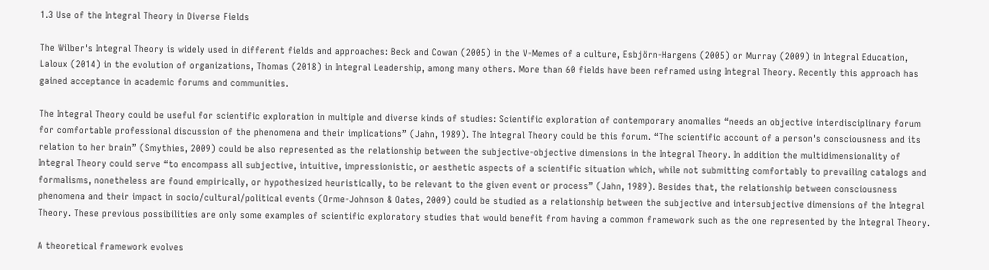1.3 Use of the Integral Theory in Diverse Fields

The Wilber's Integral Theory is widely used in different fields and approaches: Beck and Cowan (2005) in the V-Memes of a culture, Esbjörn-Hargens (2005) or Murray (2009) in Integral Education, Laloux (2014) in the evolution of organizations, Thomas (2018) in Integral Leadership, among many others. More than 60 fields have been reframed using Integral Theory. Recently this approach has gained acceptance in academic forums and communities.

The Integral Theory could be useful for scientific exploration in multiple and diverse kinds of studies: Scientific exploration of contemporary anomalies “needs an objective interdisciplinary forum for comfortable professional discussion of the phenomena and their implications” (Jahn, 1989). The Integral Theory could be this forum. “The scientific account of a person's consciousness and its relation to her brain” (Smythies, 2009) could be also represented as the relationship between the subjective-objective dimensions in the Integral Theory. In addition the multidimensionality of Integral Theory could serve “to encompass all subjective, intuitive, impressionistic, or aesthetic aspects of a scientific situation which, while not submitting comfortably to prevailing catalogs and formalisms, nonetheless are found empirically, or hypothesized heuristically, to be relevant to the given event or process” (Jahn, 1989). Besides that, the relationship between consciousness phenomena and their impact in socio/cultural/political events (Orme-Johnson & Oates, 2009) could be studied as a relationship between the subjective and intersubjective dimensions of the Integral Theory. These previous possibilities are only some examples of scientific exploratory studies that would benefit from having a common framework such as the one represented by the Integral Theory.

A theoretical framework evolves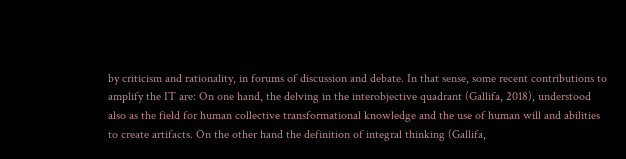by criticism and rationality, in forums of discussion and debate. In that sense, some recent contributions to amplify the IT are: On one hand, the delving in the interobjective quadrant (Gallifa, 2018), understood also as the field for human collective transformational knowledge and the use of human will and abilities to create artifacts. On the other hand the definition of integral thinking (Gallifa,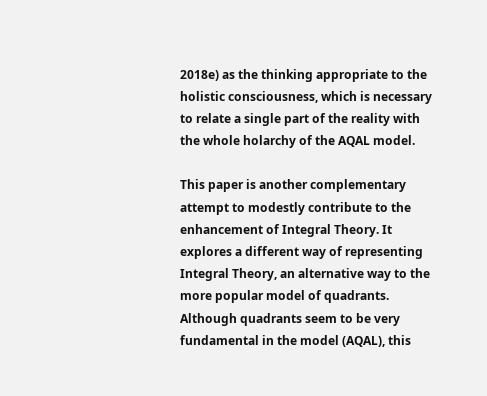2018e) as the thinking appropriate to the holistic consciousness, which is necessary to relate a single part of the reality with the whole holarchy of the AQAL model.

This paper is another complementary attempt to modestly contribute to the enhancement of Integral Theory. It explores a different way of representing Integral Theory, an alternative way to the more popular model of quadrants. Although quadrants seem to be very fundamental in the model (AQAL), this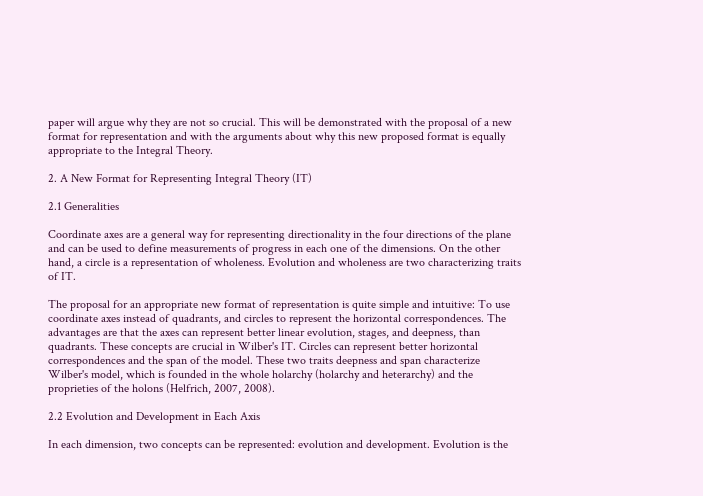paper will argue why they are not so crucial. This will be demonstrated with the proposal of a new format for representation and with the arguments about why this new proposed format is equally appropriate to the Integral Theory.

2. A New Format for Representing Integral Theory (IT)

2.1 Generalities

Coordinate axes are a general way for representing directionality in the four directions of the plane and can be used to define measurements of progress in each one of the dimensions. On the other hand, a circle is a representation of wholeness. Evolution and wholeness are two characterizing traits of IT.

The proposal for an appropriate new format of representation is quite simple and intuitive: To use coordinate axes instead of quadrants, and circles to represent the horizontal correspondences. The advantages are that the axes can represent better linear evolution, stages, and deepness, than quadrants. These concepts are crucial in Wilber's IT. Circles can represent better horizontal correspondences and the span of the model. These two traits deepness and span characterize Wilber's model, which is founded in the whole holarchy (holarchy and heterarchy) and the proprieties of the holons (Helfrich, 2007, 2008).

2.2 Evolution and Development in Each Axis

In each dimension, two concepts can be represented: evolution and development. Evolution is the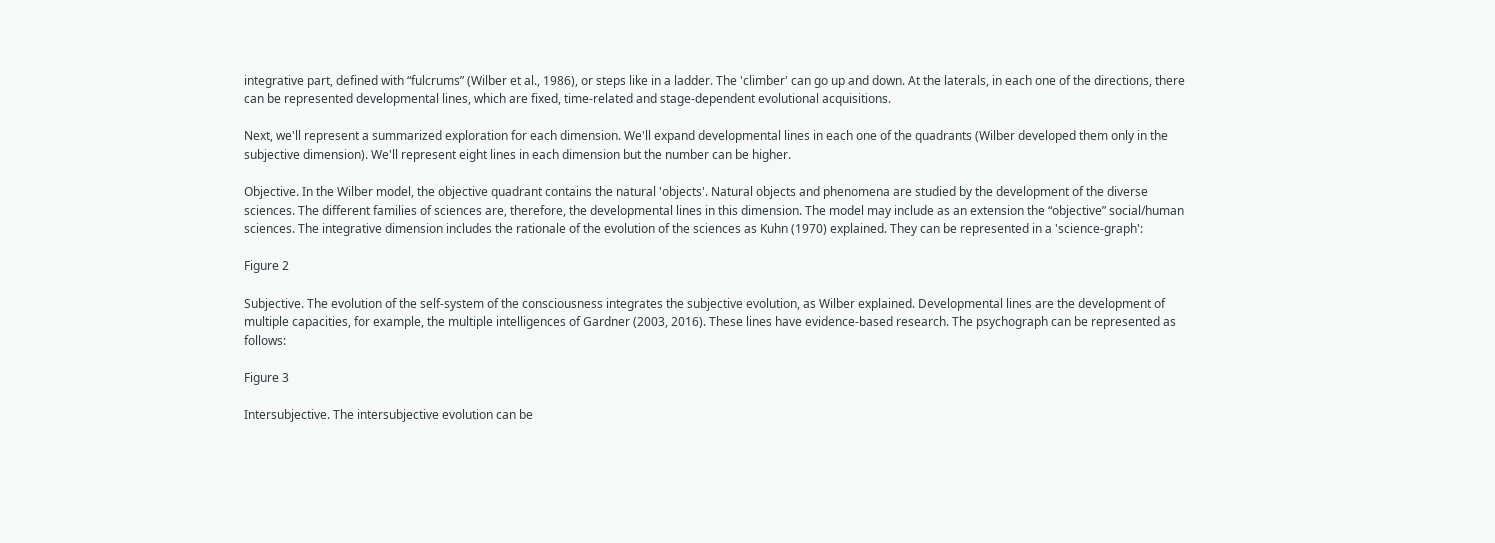integrative part, defined with “fulcrums” (Wilber et al., 1986), or steps like in a ladder. The 'climber' can go up and down. At the laterals, in each one of the directions, there can be represented developmental lines, which are fixed, time-related and stage-dependent evolutional acquisitions.

Next, we'll represent a summarized exploration for each dimension. We'll expand developmental lines in each one of the quadrants (Wilber developed them only in the subjective dimension). We'll represent eight lines in each dimension but the number can be higher.

Objective. In the Wilber model, the objective quadrant contains the natural 'objects'. Natural objects and phenomena are studied by the development of the diverse sciences. The different families of sciences are, therefore, the developmental lines in this dimension. The model may include as an extension the “objective” social/human sciences. The integrative dimension includes the rationale of the evolution of the sciences as Kuhn (1970) explained. They can be represented in a 'science-graph':

Figure 2

Subjective. The evolution of the self-system of the consciousness integrates the subjective evolution, as Wilber explained. Developmental lines are the development of multiple capacities, for example, the multiple intelligences of Gardner (2003, 2016). These lines have evidence-based research. The psychograph can be represented as follows:

Figure 3

Intersubjective. The intersubjective evolution can be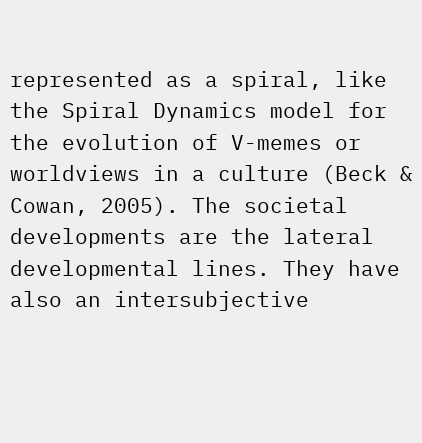represented as a spiral, like the Spiral Dynamics model for the evolution of V-memes or worldviews in a culture (Beck & Cowan, 2005). The societal developments are the lateral developmental lines. They have also an intersubjective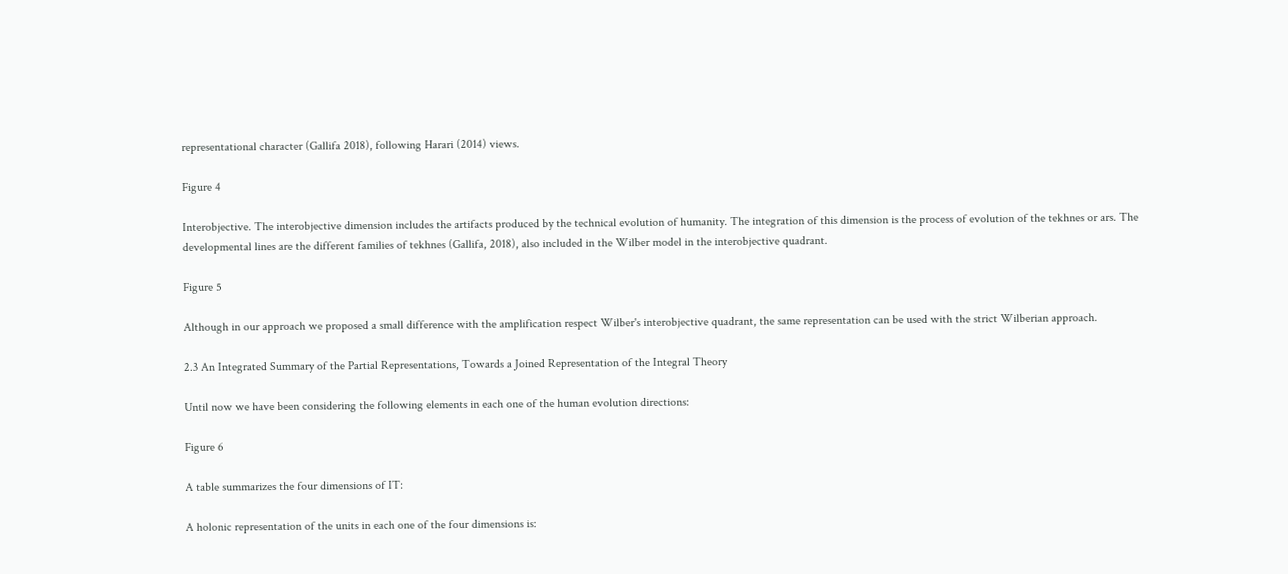representational character (Gallifa 2018), following Harari (2014) views.

Figure 4

Interobjective. The interobjective dimension includes the artifacts produced by the technical evolution of humanity. The integration of this dimension is the process of evolution of the tekhnes or ars. The developmental lines are the different families of tekhnes (Gallifa, 2018), also included in the Wilber model in the interobjective quadrant.

Figure 5

Although in our approach we proposed a small difference with the amplification respect Wilber's interobjective quadrant, the same representation can be used with the strict Wilberian approach.

2.3 An Integrated Summary of the Partial Representations, Towards a Joined Representation of the Integral Theory

Until now we have been considering the following elements in each one of the human evolution directions:

Figure 6

A table summarizes the four dimensions of IT:

A holonic representation of the units in each one of the four dimensions is: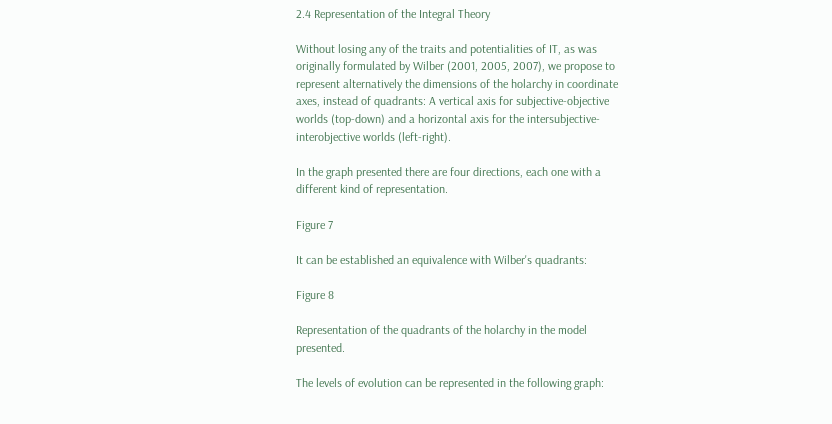2.4 Representation of the Integral Theory

Without losing any of the traits and potentialities of IT, as was originally formulated by Wilber (2001, 2005, 2007), we propose to represent alternatively the dimensions of the holarchy in coordinate axes, instead of quadrants: A vertical axis for subjective-objective worlds (top-down) and a horizontal axis for the intersubjective-interobjective worlds (left-right).

In the graph presented there are four directions, each one with a different kind of representation.

Figure 7

It can be established an equivalence with Wilber's quadrants:

Figure 8

Representation of the quadrants of the holarchy in the model presented.

The levels of evolution can be represented in the following graph: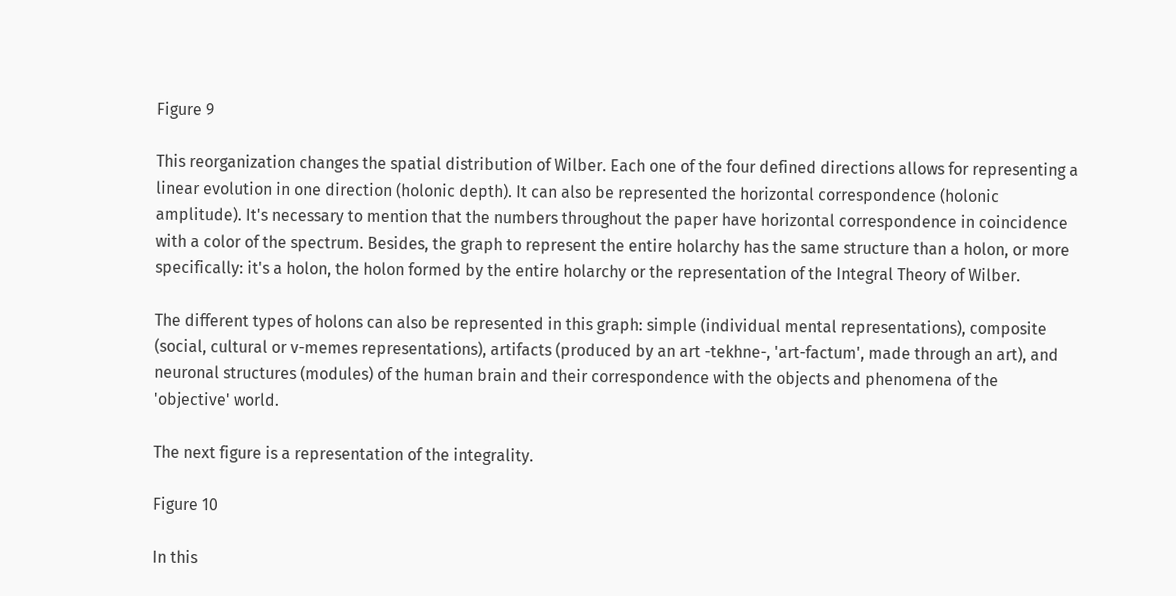Figure 9

This reorganization changes the spatial distribution of Wilber. Each one of the four defined directions allows for representing a linear evolution in one direction (holonic depth). It can also be represented the horizontal correspondence (holonic amplitude). It's necessary to mention that the numbers throughout the paper have horizontal correspondence in coincidence with a color of the spectrum. Besides, the graph to represent the entire holarchy has the same structure than a holon, or more specifically: it's a holon, the holon formed by the entire holarchy or the representation of the Integral Theory of Wilber.

The different types of holons can also be represented in this graph: simple (individual mental representations), composite (social, cultural or v-memes representations), artifacts (produced by an art -tekhne-, 'art-factum', made through an art), and neuronal structures (modules) of the human brain and their correspondence with the objects and phenomena of the 'objective' world.

The next figure is a representation of the integrality.

Figure 10

In this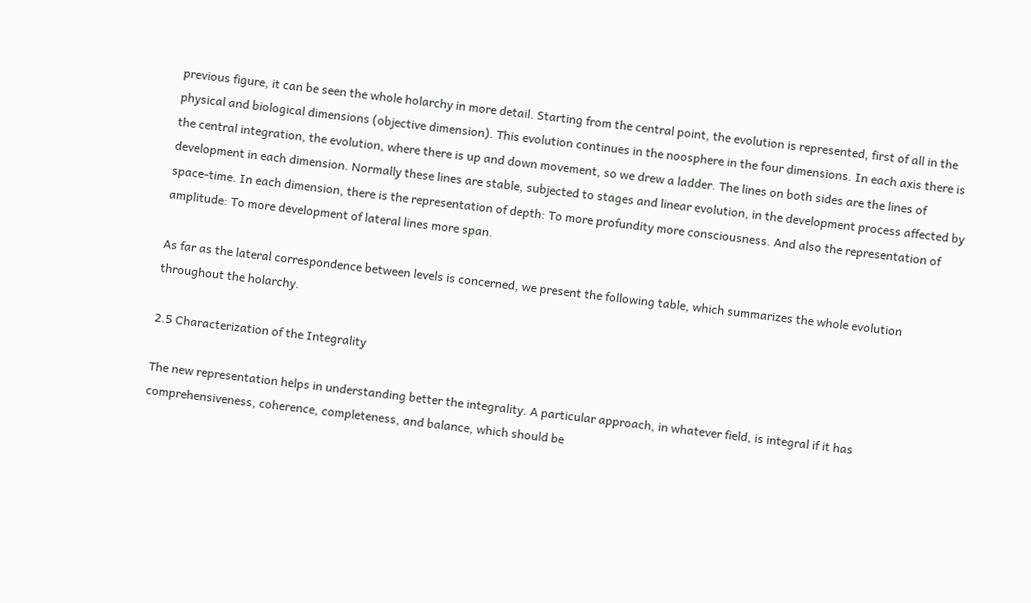previous figure, it can be seen the whole holarchy in more detail. Starting from the central point, the evolution is represented, first of all in the physical and biological dimensions (objective dimension). This evolution continues in the noosphere in the four dimensions. In each axis there is the central integration, the evolution, where there is up and down movement, so we drew a ladder. The lines on both sides are the lines of development in each dimension. Normally these lines are stable, subjected to stages and linear evolution, in the development process affected by space-time. In each dimension, there is the representation of depth: To more profundity more consciousness. And also the representation of amplitude: To more development of lateral lines more span.

As far as the lateral correspondence between levels is concerned, we present the following table, which summarizes the whole evolution throughout the holarchy.

2.5 Characterization of the Integrality

The new representation helps in understanding better the integrality. A particular approach, in whatever field, is integral if it has comprehensiveness, coherence, completeness, and balance, which should be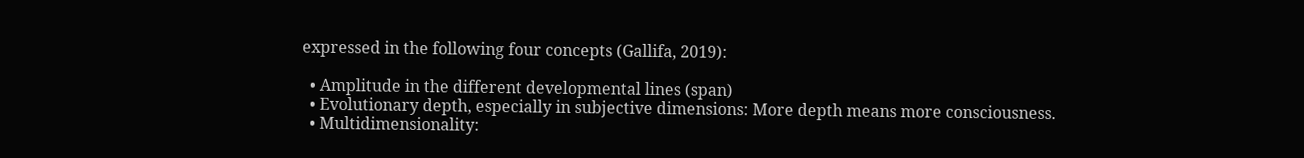expressed in the following four concepts (Gallifa, 2019):

  • Amplitude in the different developmental lines (span)
  • Evolutionary depth, especially in subjective dimensions: More depth means more consciousness.
  • Multidimensionality: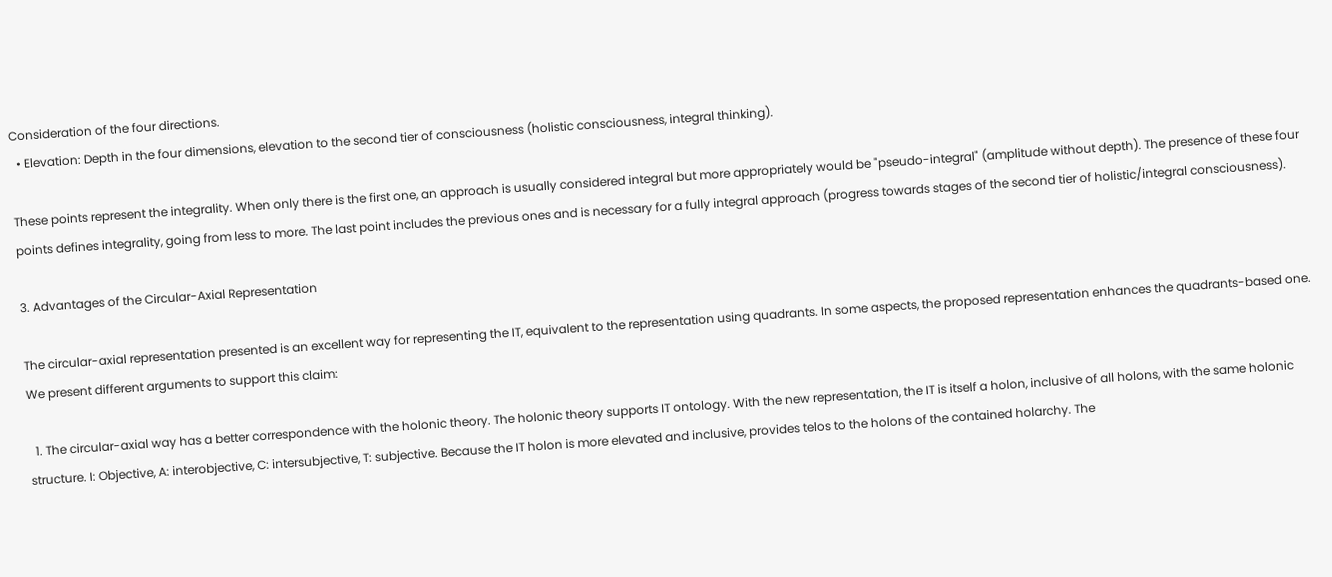Consideration of the four directions.
  • Elevation: Depth in the four dimensions, elevation to the second tier of consciousness (holistic consciousness, integral thinking).

These points represent the integrality. When only there is the first one, an approach is usually considered integral but more appropriately would be "pseudo-integral" (amplitude without depth). The presence of these four points defines integrality, going from less to more. The last point includes the previous ones and is necessary for a fully integral approach (progress towards stages of the second tier of holistic/integral consciousness).

3. Advantages of the Circular-Axial Representation

The circular-axial representation presented is an excellent way for representing the IT, equivalent to the representation using quadrants. In some aspects, the proposed representation enhances the quadrants-based one. We present different arguments to support this claim:

  1. The circular-axial way has a better correspondence with the holonic theory. The holonic theory supports IT ontology. With the new representation, the IT is itself a holon, inclusive of all holons, with the same holonic structure. I: Objective, A: interobjective, C: intersubjective, T: subjective. Because the IT holon is more elevated and inclusive, provides telos to the holons of the contained holarchy. The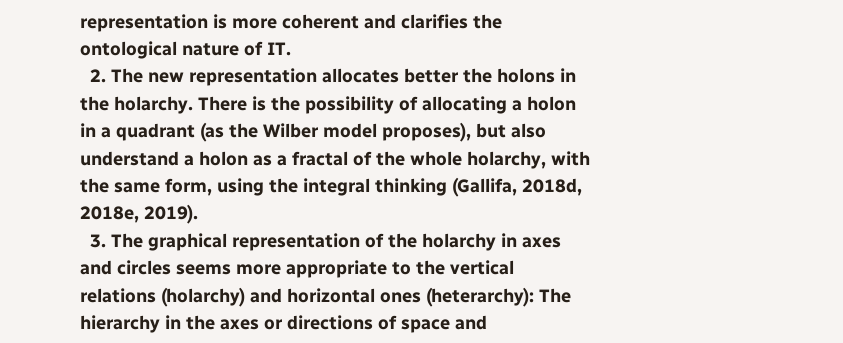representation is more coherent and clarifies the ontological nature of IT.
  2. The new representation allocates better the holons in the holarchy. There is the possibility of allocating a holon in a quadrant (as the Wilber model proposes), but also understand a holon as a fractal of the whole holarchy, with the same form, using the integral thinking (Gallifa, 2018d, 2018e, 2019).
  3. The graphical representation of the holarchy in axes and circles seems more appropriate to the vertical relations (holarchy) and horizontal ones (heterarchy): The hierarchy in the axes or directions of space and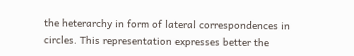the heterarchy in form of lateral correspondences in circles. This representation expresses better the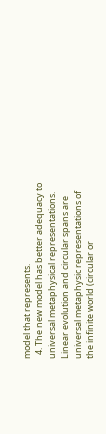model that represents.
  4. The new model has better adequacy to universal metaphysical representations. Linear evolution and circular spans are universal metaphysic representations of the infinite world (circular or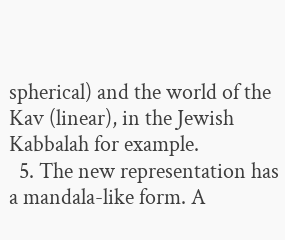spherical) and the world of the Kav (linear), in the Jewish Kabbalah for example.
  5. The new representation has a mandala-like form. A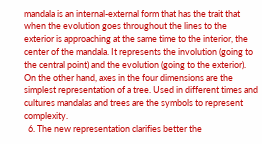mandala is an internal-external form that has the trait that when the evolution goes throughout the lines to the exterior is approaching at the same time to the interior, the center of the mandala. It represents the involution (going to the central point) and the evolution (going to the exterior). On the other hand, axes in the four dimensions are the simplest representation of a tree. Used in different times and cultures mandalas and trees are the symbols to represent complexity.
  6. The new representation clarifies better the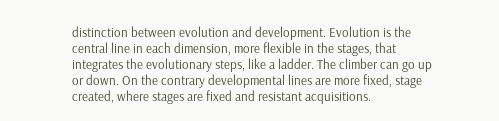distinction between evolution and development. Evolution is the central line in each dimension, more flexible in the stages, that integrates the evolutionary steps, like a ladder. The climber can go up or down. On the contrary developmental lines are more fixed, stage created, where stages are fixed and resistant acquisitions.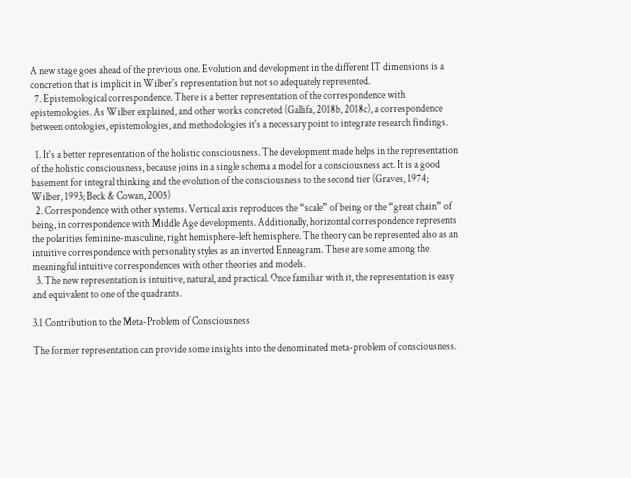A new stage goes ahead of the previous one. Evolution and development in the different IT dimensions is a concretion that is implicit in Wilber's representation but not so adequately represented.
  7. Epistemological correspondence. There is a better representation of the correspondence with epistemologies. As Wilber explained, and other works concreted (Gallifa, 2018b, 2018c), a correspondence between ontologies, epistemologies, and methodologies it's a necessary point to integrate research findings.

  1. It's a better representation of the holistic consciousness. The development made helps in the representation of the holistic consciousness, because joins in a single schema a model for a consciousness act. It is a good basement for integral thinking and the evolution of the consciousness to the second tier (Graves, 1974; Wilber, 1993; Beck & Cowan, 2005)
  2. Correspondence with other systems. Vertical axis reproduces the “scale” of being or the “great chain” of being, in correspondence with Middle Age developments. Additionally, horizontal correspondence represents the polarities feminine-masculine, right hemisphere-left hemisphere. The theory can be represented also as an intuitive correspondence with personality styles as an inverted Enneagram. These are some among the meaningful intuitive correspondences with other theories and models.
  3. The new representation is intuitive, natural, and practical. Once familiar with it, the representation is easy and equivalent to one of the quadrants.

3.1 Contribution to the Meta-Problem of Consciousness

The former representation can provide some insights into the denominated meta-problem of consciousness.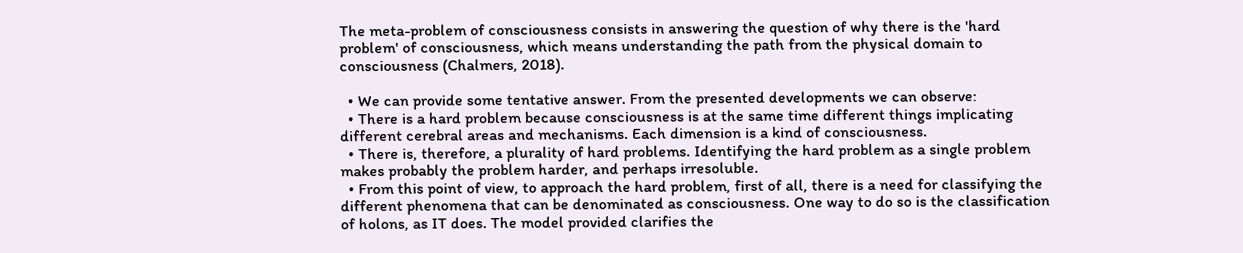The meta-problem of consciousness consists in answering the question of why there is the 'hard problem' of consciousness, which means understanding the path from the physical domain to consciousness (Chalmers, 2018).

  • We can provide some tentative answer. From the presented developments we can observe:
  • There is a hard problem because consciousness is at the same time different things implicating different cerebral areas and mechanisms. Each dimension is a kind of consciousness.
  • There is, therefore, a plurality of hard problems. Identifying the hard problem as a single problem makes probably the problem harder, and perhaps irresoluble.
  • From this point of view, to approach the hard problem, first of all, there is a need for classifying the different phenomena that can be denominated as consciousness. One way to do so is the classification of holons, as IT does. The model provided clarifies the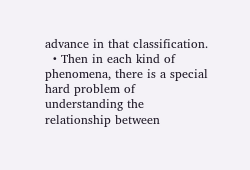advance in that classification.
  • Then in each kind of phenomena, there is a special hard problem of understanding the relationship between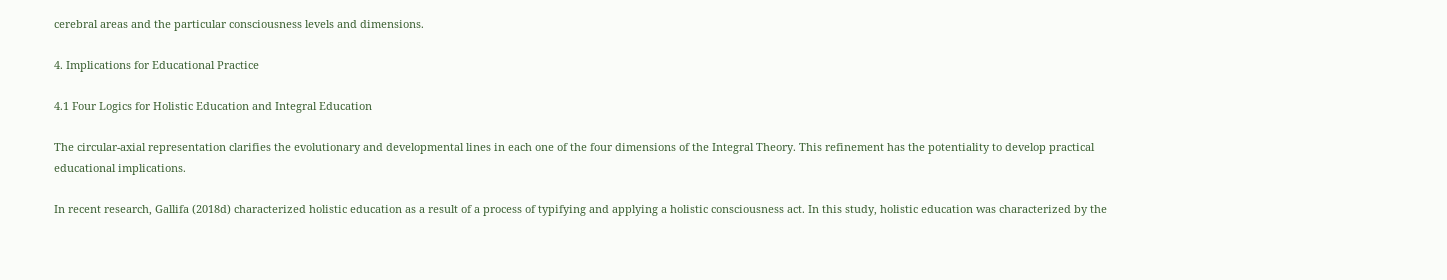cerebral areas and the particular consciousness levels and dimensions.

4. Implications for Educational Practice

4.1 Four Logics for Holistic Education and Integral Education

The circular-axial representation clarifies the evolutionary and developmental lines in each one of the four dimensions of the Integral Theory. This refinement has the potentiality to develop practical educational implications.

In recent research, Gallifa (2018d) characterized holistic education as a result of a process of typifying and applying a holistic consciousness act. In this study, holistic education was characterized by the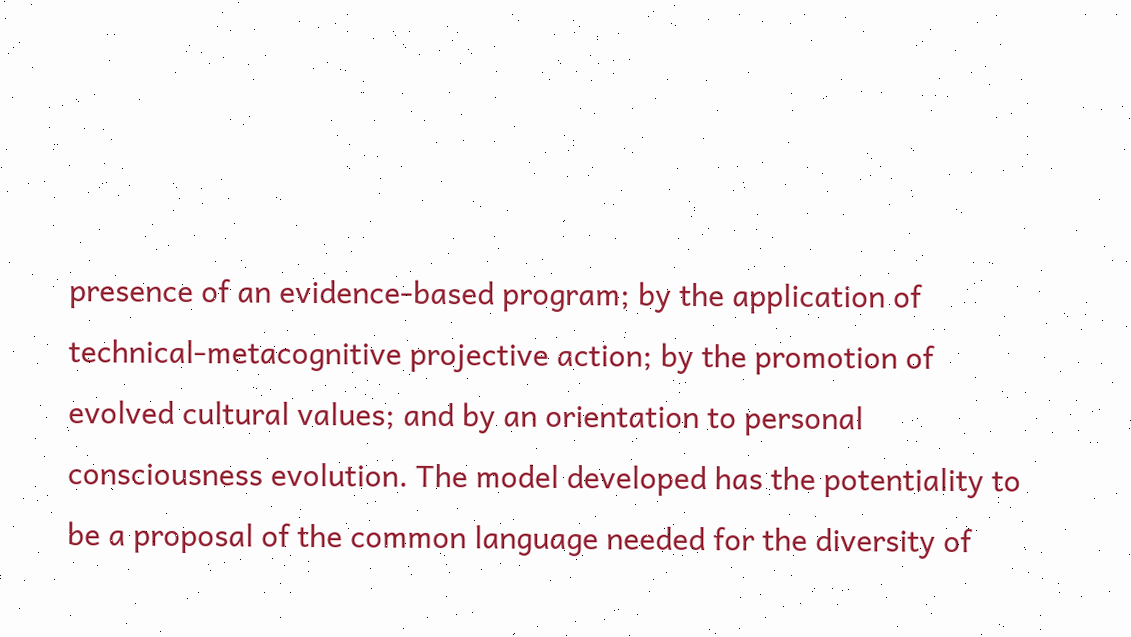presence of an evidence-based program; by the application of technical-metacognitive projective action; by the promotion of evolved cultural values; and by an orientation to personal consciousness evolution. The model developed has the potentiality to be a proposal of the common language needed for the diversity of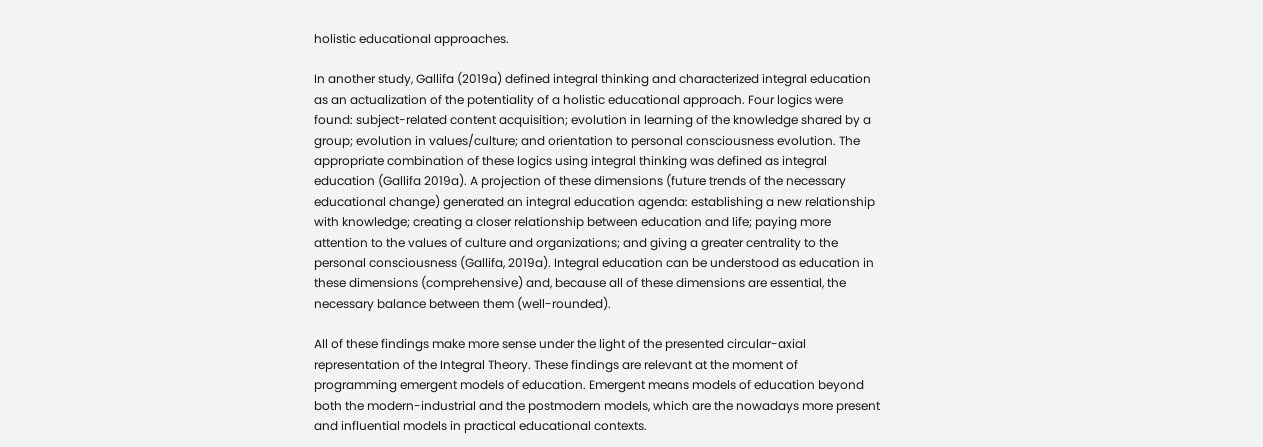holistic educational approaches.

In another study, Gallifa (2019a) defined integral thinking and characterized integral education as an actualization of the potentiality of a holistic educational approach. Four logics were found: subject-related content acquisition; evolution in learning of the knowledge shared by a group; evolution in values/culture; and orientation to personal consciousness evolution. The appropriate combination of these logics using integral thinking was defined as integral education (Gallifa 2019a). A projection of these dimensions (future trends of the necessary educational change) generated an integral education agenda: establishing a new relationship with knowledge; creating a closer relationship between education and life; paying more attention to the values of culture and organizations; and giving a greater centrality to the personal consciousness (Gallifa, 2019a). Integral education can be understood as education in these dimensions (comprehensive) and, because all of these dimensions are essential, the necessary balance between them (well-rounded).

All of these findings make more sense under the light of the presented circular-axial representation of the Integral Theory. These findings are relevant at the moment of programming emergent models of education. Emergent means models of education beyond both the modern-industrial and the postmodern models, which are the nowadays more present and influential models in practical educational contexts.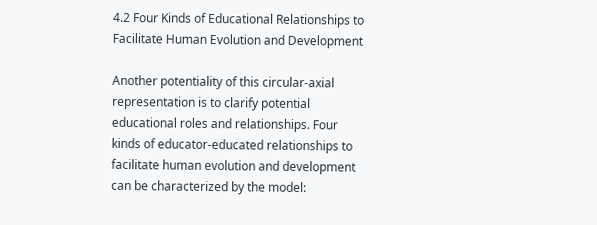4.2 Four Kinds of Educational Relationships to Facilitate Human Evolution and Development

Another potentiality of this circular-axial representation is to clarify potential educational roles and relationships. Four kinds of educator-educated relationships to facilitate human evolution and development can be characterized by the model: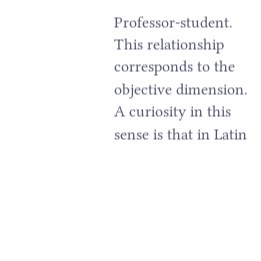Professor-student. This relationship corresponds to the objective dimension. A curiosity in this sense is that in Latin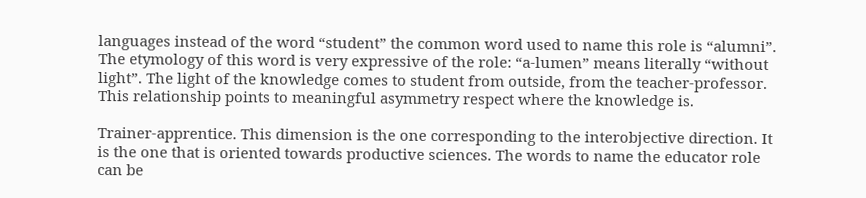languages instead of the word “student” the common word used to name this role is “alumni”. The etymology of this word is very expressive of the role: “a-lumen” means literally “without light”. The light of the knowledge comes to student from outside, from the teacher-professor. This relationship points to meaningful asymmetry respect where the knowledge is.

Trainer-apprentice. This dimension is the one corresponding to the interobjective direction. It is the one that is oriented towards productive sciences. The words to name the educator role can be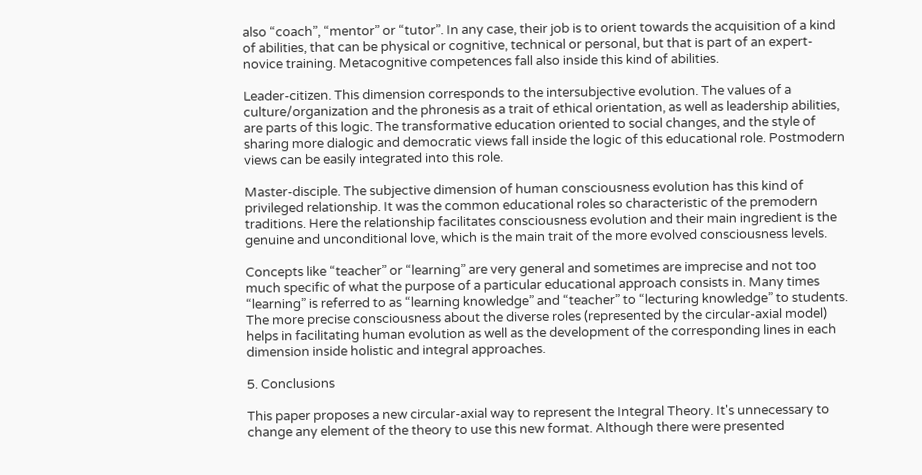also “coach”, “mentor” or “tutor”. In any case, their job is to orient towards the acquisition of a kind of abilities, that can be physical or cognitive, technical or personal, but that is part of an expert-novice training. Metacognitive competences fall also inside this kind of abilities.

Leader-citizen. This dimension corresponds to the intersubjective evolution. The values of a culture/organization and the phronesis as a trait of ethical orientation, as well as leadership abilities, are parts of this logic. The transformative education oriented to social changes, and the style of sharing more dialogic and democratic views fall inside the logic of this educational role. Postmodern views can be easily integrated into this role.

Master-disciple. The subjective dimension of human consciousness evolution has this kind of privileged relationship. It was the common educational roles so characteristic of the premodern traditions. Here the relationship facilitates consciousness evolution and their main ingredient is the genuine and unconditional love, which is the main trait of the more evolved consciousness levels.

Concepts like “teacher” or “learning” are very general and sometimes are imprecise and not too much specific of what the purpose of a particular educational approach consists in. Many times “learning” is referred to as “learning knowledge” and “teacher” to “lecturing knowledge” to students. The more precise consciousness about the diverse roles (represented by the circular-axial model) helps in facilitating human evolution as well as the development of the corresponding lines in each dimension inside holistic and integral approaches.

5. Conclusions

This paper proposes a new circular-axial way to represent the Integral Theory. It's unnecessary to change any element of the theory to use this new format. Although there were presented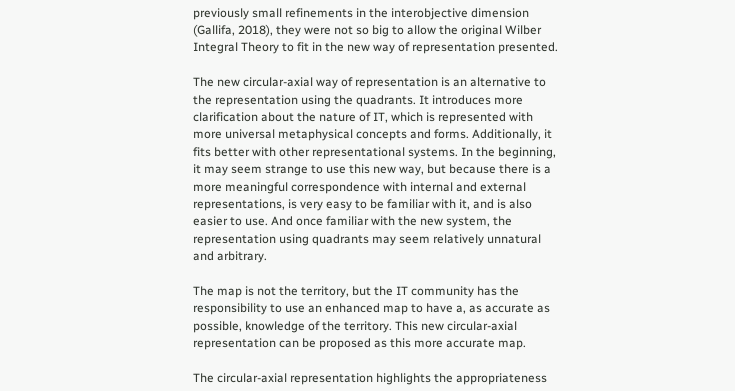previously small refinements in the interobjective dimension (Gallifa, 2018), they were not so big to allow the original Wilber Integral Theory to fit in the new way of representation presented.

The new circular-axial way of representation is an alternative to the representation using the quadrants. It introduces more clarification about the nature of IT, which is represented with more universal metaphysical concepts and forms. Additionally, it fits better with other representational systems. In the beginning, it may seem strange to use this new way, but because there is a more meaningful correspondence with internal and external representations, is very easy to be familiar with it, and is also easier to use. And once familiar with the new system, the representation using quadrants may seem relatively unnatural and arbitrary.

The map is not the territory, but the IT community has the responsibility to use an enhanced map to have a, as accurate as possible, knowledge of the territory. This new circular-axial representation can be proposed as this more accurate map.

The circular-axial representation highlights the appropriateness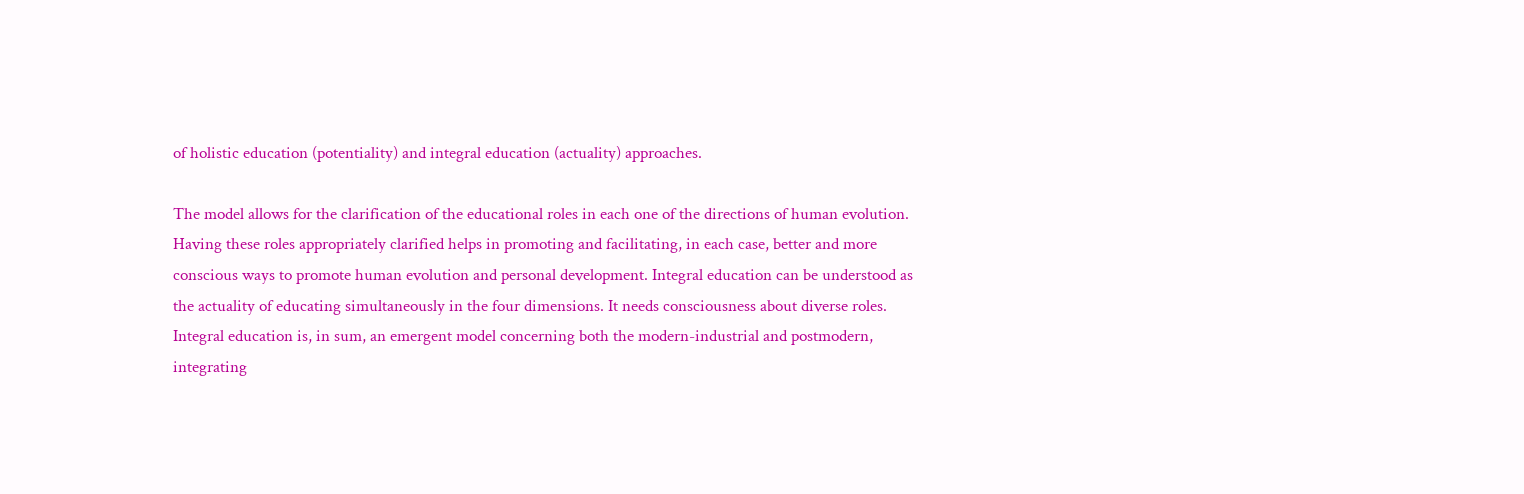of holistic education (potentiality) and integral education (actuality) approaches.

The model allows for the clarification of the educational roles in each one of the directions of human evolution. Having these roles appropriately clarified helps in promoting and facilitating, in each case, better and more conscious ways to promote human evolution and personal development. Integral education can be understood as the actuality of educating simultaneously in the four dimensions. It needs consciousness about diverse roles. Integral education is, in sum, an emergent model concerning both the modern-industrial and postmodern, integrating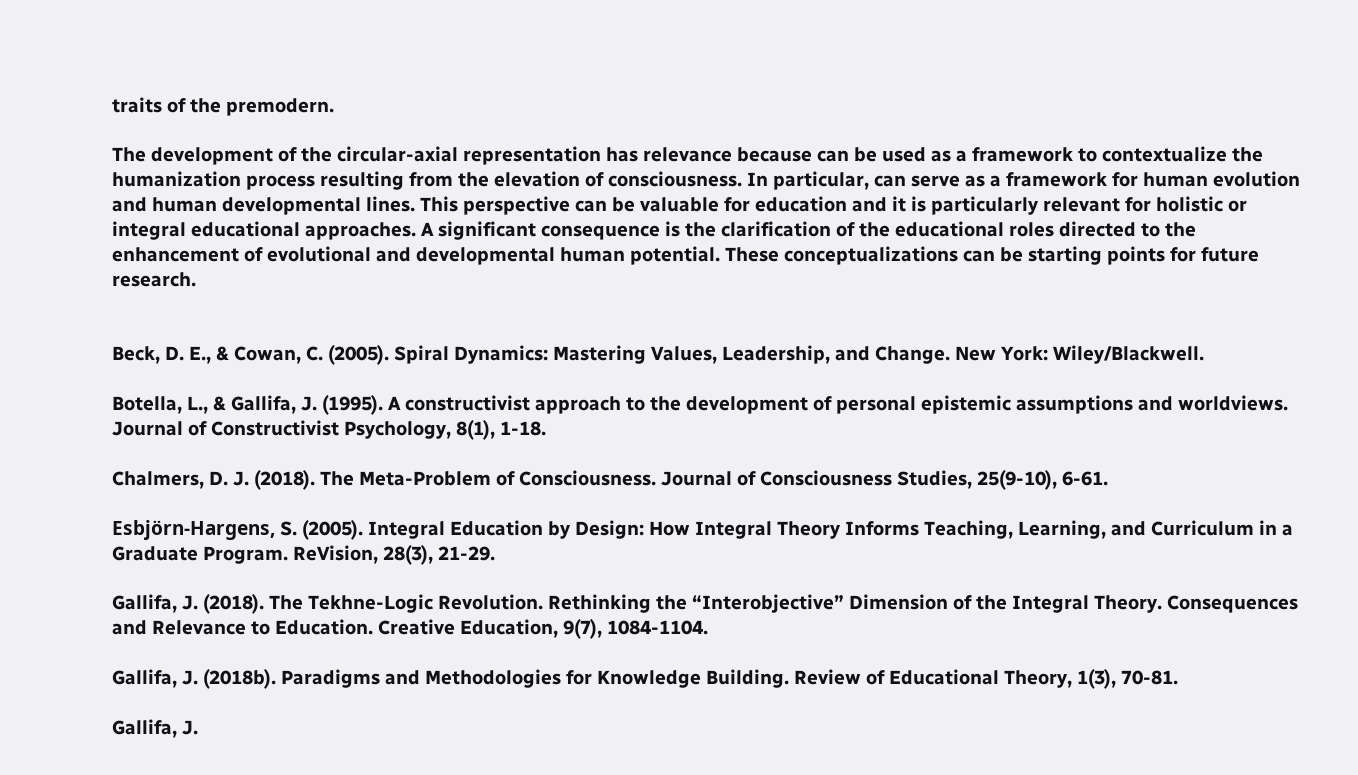traits of the premodern.

The development of the circular-axial representation has relevance because can be used as a framework to contextualize the humanization process resulting from the elevation of consciousness. In particular, can serve as a framework for human evolution and human developmental lines. This perspective can be valuable for education and it is particularly relevant for holistic or integral educational approaches. A significant consequence is the clarification of the educational roles directed to the enhancement of evolutional and developmental human potential. These conceptualizations can be starting points for future research.


Beck, D. E., & Cowan, C. (2005). Spiral Dynamics: Mastering Values, Leadership, and Change. New York: Wiley/Blackwell.

Botella, L., & Gallifa, J. (1995). A constructivist approach to the development of personal epistemic assumptions and worldviews. Journal of Constructivist Psychology, 8(1), 1-18.

Chalmers, D. J. (2018). The Meta-Problem of Consciousness. Journal of Consciousness Studies, 25(9-10), 6-61.

Esbjörn-Hargens, S. (2005). Integral Education by Design: How Integral Theory Informs Teaching, Learning, and Curriculum in a Graduate Program. ReVision, 28(3), 21-29.

Gallifa, J. (2018). The Tekhne-Logic Revolution. Rethinking the “Interobjective” Dimension of the Integral Theory. Consequences and Relevance to Education. Creative Education, 9(7), 1084-1104.

Gallifa, J. (2018b). Paradigms and Methodologies for Knowledge Building. Review of Educational Theory, 1(3), 70-81.

Gallifa, J.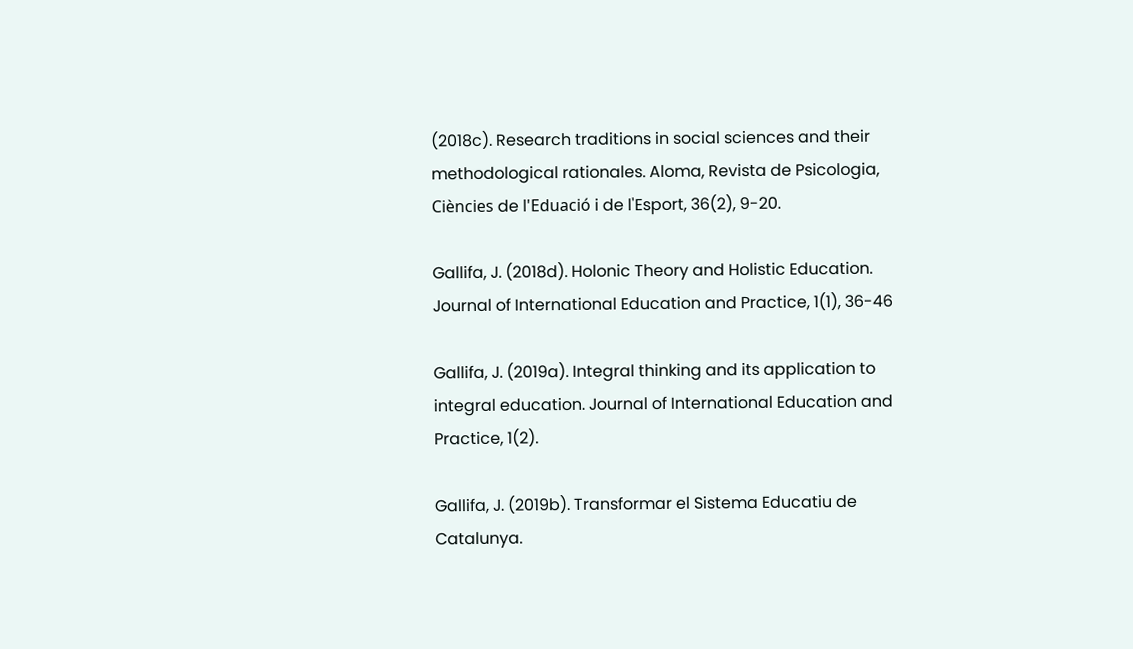(2018c). Research traditions in social sciences and their methodological rationales. Aloma, Revista de Psicologia, Ciències de l'Eduació i de l'Esport, 36(2), 9-20.

Gallifa, J. (2018d). Holonic Theory and Holistic Education. Journal of International Education and Practice, 1(1), 36-46

Gallifa, J. (2019a). Integral thinking and its application to integral education. Journal of International Education and Practice, 1(2).

Gallifa, J. (2019b). Transformar el Sistema Educatiu de Catalunya.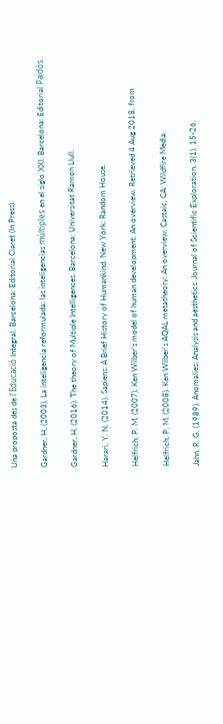Una proposta des de l'Educació Integral. Barcelona: Editorial Claret (In Press).

Gardner, H. (2003). La inteligencia reformulada: las inteligencias múltiples en el siglo XXI. Barcelona: Editorial Paidós.

Gardner, H. (2016). The theory of Multiple Intelligences. Barcelona: Universitat Ramon Llull.

Harari, Y. N. (2014). Sapiens: A Brief History of Humankind. New York: Random House.

Helfrich, P. M. (2007). Ken Wilber's model of human development. An overview. Retrieved 4 Aug 2018, from

Helfrich, P. M. (2008). Ken Wilber's AQAL metatheory: An overview. Castaic, CA: Wildfire Media.

Jahn, R. G. (1989). Anomalies: Analysis and aesthetics. Journal of Scientific Exploration, 3(1), 15-26.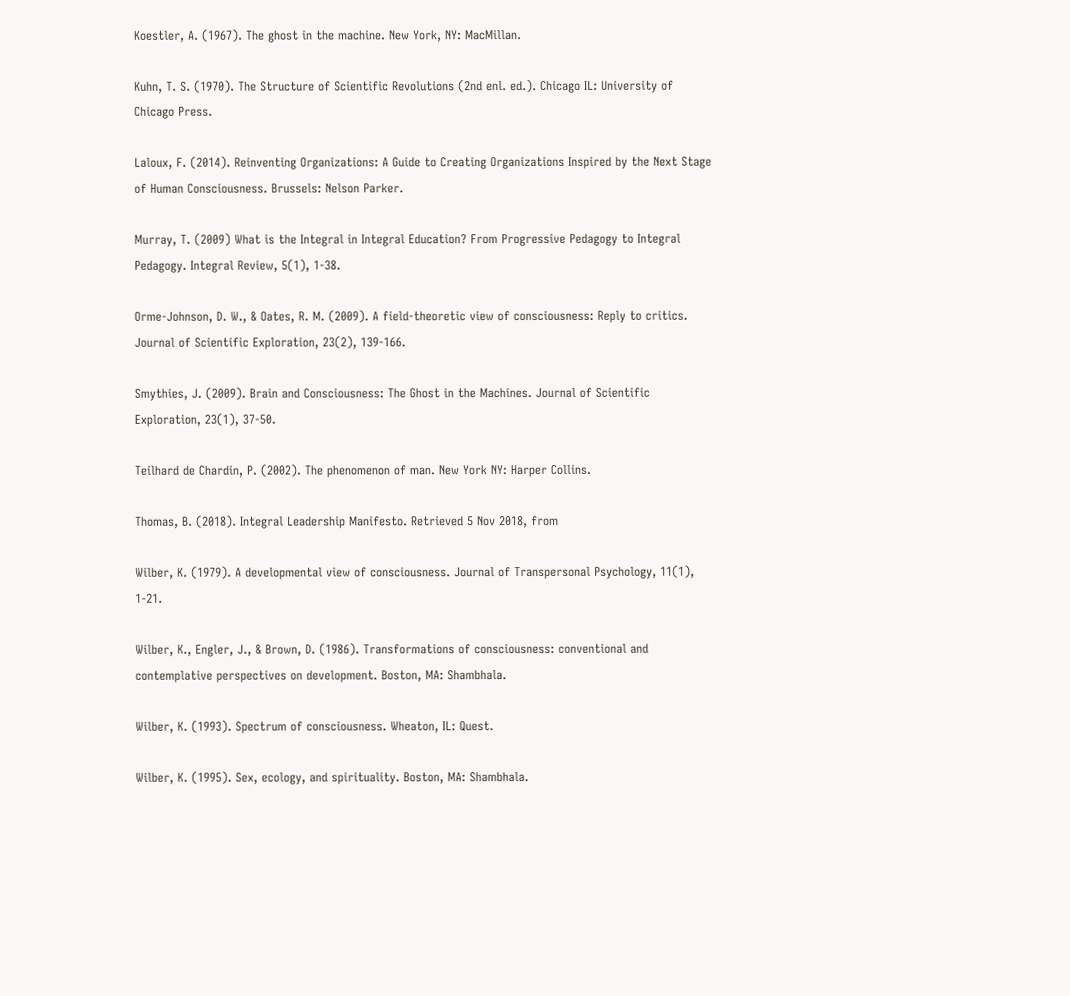Koestler, A. (1967). The ghost in the machine. New York, NY: MacMillan.

Kuhn, T. S. (1970). The Structure of Scientific Revolutions (2nd enl. ed.). Chicago IL: University of Chicago Press.

Laloux, F. (2014). Reinventing Organizations: A Guide to Creating Organizations Inspired by the Next Stage of Human Consciousness. Brussels: Nelson Parker.

Murray, T. (2009) What is the Integral in Integral Education? From Progressive Pedagogy to Integral Pedagogy. Integral Review, 5(1), 1-38.

Orme-Johnson, D. W., & Oates, R. M. (2009). A field-theoretic view of consciousness: Reply to critics. Journal of Scientific Exploration, 23(2), 139-166.

Smythies, J. (2009). Brain and Consciousness: The Ghost in the Machines. Journal of Scientific Exploration, 23(1), 37-50.

Teilhard de Chardin, P. (2002). The phenomenon of man. New York NY: Harper Collins.

Thomas, B. (2018). Integral Leadership Manifesto. Retrieved 5 Nov 2018, from

Wilber, K. (1979). A developmental view of consciousness. Journal of Transpersonal Psychology, 11(1), 1-21.

Wilber, K., Engler, J., & Brown, D. (1986). Transformations of consciousness: conventional and contemplative perspectives on development. Boston, MA: Shambhala.

Wilber, K. (1993). Spectrum of consciousness. Wheaton, IL: Quest.

Wilber, K. (1995). Sex, ecology, and spirituality. Boston, MA: Shambhala.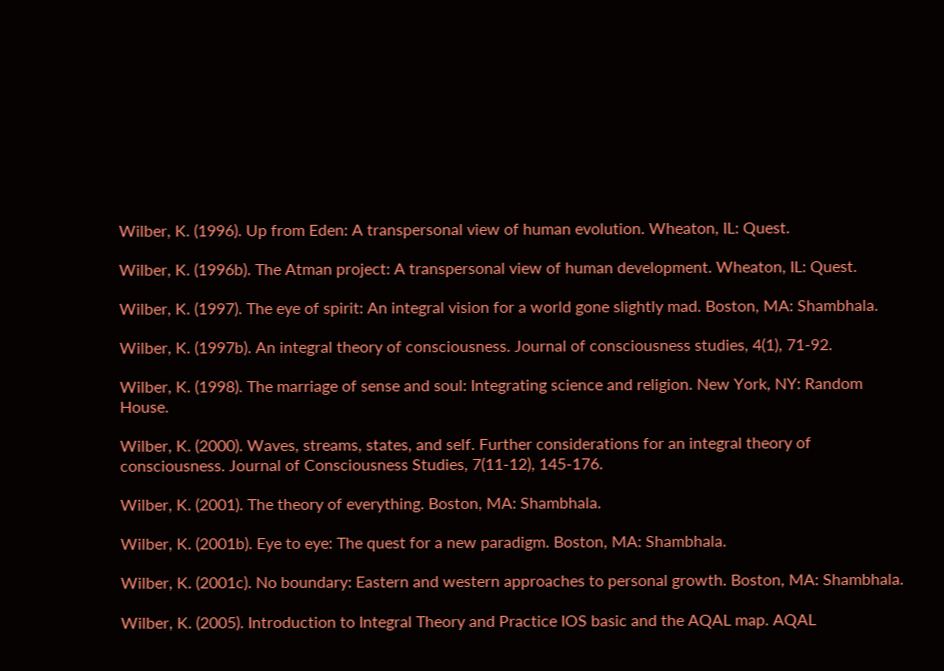Wilber, K. (1996). Up from Eden: A transpersonal view of human evolution. Wheaton, IL: Quest.

Wilber, K. (1996b). The Atman project: A transpersonal view of human development. Wheaton, IL: Quest.

Wilber, K. (1997). The eye of spirit: An integral vision for a world gone slightly mad. Boston, MA: Shambhala.

Wilber, K. (1997b). An integral theory of consciousness. Journal of consciousness studies, 4(1), 71-92.

Wilber, K. (1998). The marriage of sense and soul: Integrating science and religion. New York, NY: Random House.

Wilber, K. (2000). Waves, streams, states, and self. Further considerations for an integral theory of consciousness. Journal of Consciousness Studies, 7(11-12), 145-176.

Wilber, K. (2001). The theory of everything. Boston, MA: Shambhala.

Wilber, K. (2001b). Eye to eye: The quest for a new paradigm. Boston, MA: Shambhala.

Wilber, K. (2001c). No boundary: Eastern and western approaches to personal growth. Boston, MA: Shambhala.

Wilber, K. (2005). Introduction to Integral Theory and Practice IOS basic and the AQAL map. AQAL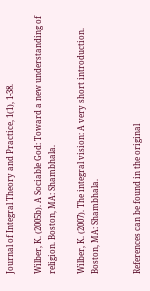Journal of Integral Theory and Practice, 1(1), 1-38.

Wilber, K. (2005b). A Sociable God: Toward a new understanding of religion. Boston, MA: Shambhala.

Wilber, K. (2007). The integral vision: A very short introduction. Boston, MA: Shambhala.


References can be found in the original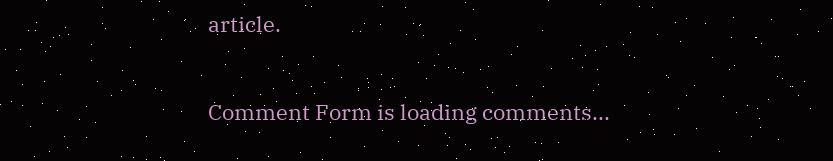article.

Comment Form is loading comments...